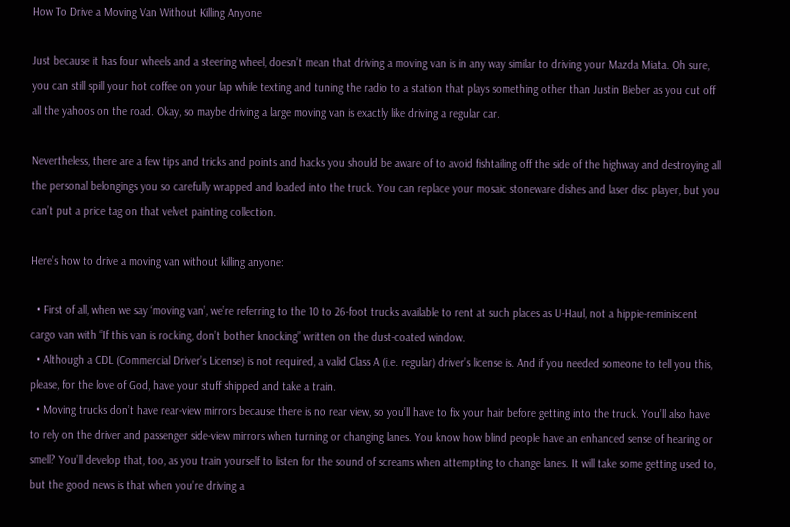How To Drive a Moving Van Without Killing Anyone

Just because it has four wheels and a steering wheel, doesn’t mean that driving a moving van is in any way similar to driving your Mazda Miata. Oh sure, you can still spill your hot coffee on your lap while texting and tuning the radio to a station that plays something other than Justin Bieber as you cut off all the yahoos on the road. Okay, so maybe driving a large moving van is exactly like driving a regular car.

Nevertheless, there are a few tips and tricks and points and hacks you should be aware of to avoid fishtailing off the side of the highway and destroying all the personal belongings you so carefully wrapped and loaded into the truck. You can replace your mosaic stoneware dishes and laser disc player, but you can’t put a price tag on that velvet painting collection.

Here’s how to drive a moving van without killing anyone:

  • First of all, when we say ‘moving van’, we’re referring to the 10 to 26-foot trucks available to rent at such places as U-Haul, not a hippie-reminiscent cargo van with “If this van is rocking, don’t bother knocking” written on the dust-coated window.
  • Although a CDL (Commercial Driver’s License) is not required, a valid Class A (i.e. regular) driver’s license is. And if you needed someone to tell you this, please, for the love of God, have your stuff shipped and take a train.
  • Moving trucks don’t have rear-view mirrors because there is no rear view, so you’ll have to fix your hair before getting into the truck. You’ll also have to rely on the driver and passenger side-view mirrors when turning or changing lanes. You know how blind people have an enhanced sense of hearing or smell? You’ll develop that, too, as you train yourself to listen for the sound of screams when attempting to change lanes. It will take some getting used to, but the good news is that when you’re driving a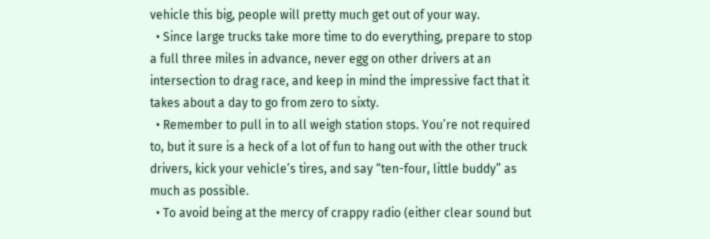vehicle this big, people will pretty much get out of your way.
  • Since large trucks take more time to do everything, prepare to stop a full three miles in advance, never egg on other drivers at an intersection to drag race, and keep in mind the impressive fact that it takes about a day to go from zero to sixty.
  • Remember to pull in to all weigh station stops. You’re not required to, but it sure is a heck of a lot of fun to hang out with the other truck drivers, kick your vehicle’s tires, and say “ten-four, little buddy” as much as possible.
  • To avoid being at the mercy of crappy radio (either clear sound but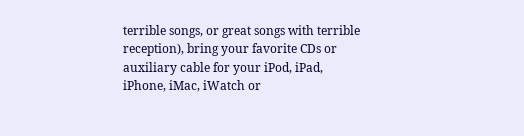terrible songs, or great songs with terrible reception), bring your favorite CDs or auxiliary cable for your iPod, iPad, iPhone, iMac, iWatch or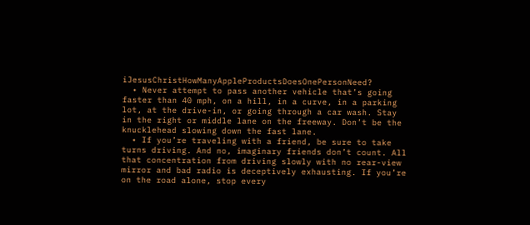iJesusChristHowManyAppleProductsDoesOnePersonNeed?
  • Never attempt to pass another vehicle that’s going faster than 40 mph, on a hill, in a curve, in a parking lot, at the drive-in, or going through a car wash. Stay in the right or middle lane on the freeway. Don’t be the knucklehead slowing down the fast lane.
  • If you’re traveling with a friend, be sure to take turns driving. And no, imaginary friends don’t count. All that concentration from driving slowly with no rear-view mirror and bad radio is deceptively exhausting. If you’re on the road alone, stop every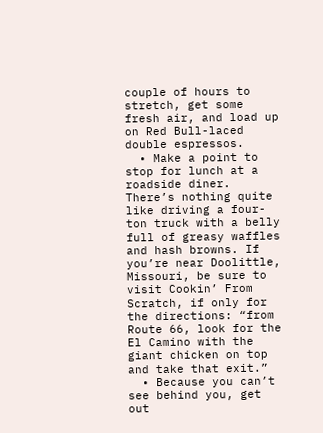couple of hours to stretch, get some fresh air, and load up on Red Bull-laced double espressos.
  • Make a point to stop for lunch at a roadside diner. There’s nothing quite like driving a four-ton truck with a belly full of greasy waffles and hash browns. If you’re near Doolittle, Missouri, be sure to visit Cookin’ From Scratch, if only for the directions: “from Route 66, look for the El Camino with the giant chicken on top and take that exit.”
  • Because you can’t see behind you, get out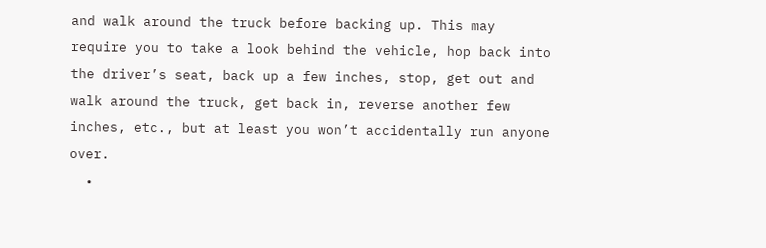and walk around the truck before backing up. This may require you to take a look behind the vehicle, hop back into the driver’s seat, back up a few inches, stop, get out and walk around the truck, get back in, reverse another few inches, etc., but at least you won’t accidentally run anyone over.
  •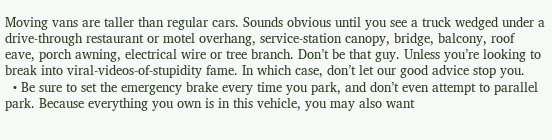Moving vans are taller than regular cars. Sounds obvious until you see a truck wedged under a drive-through restaurant or motel overhang, service-station canopy, bridge, balcony, roof eave, porch awning, electrical wire or tree branch. Don’t be that guy. Unless you’re looking to break into viral-videos-of-stupidity fame. In which case, don’t let our good advice stop you.
  • Be sure to set the emergency brake every time you park, and don’t even attempt to parallel park. Because everything you own is in this vehicle, you may also want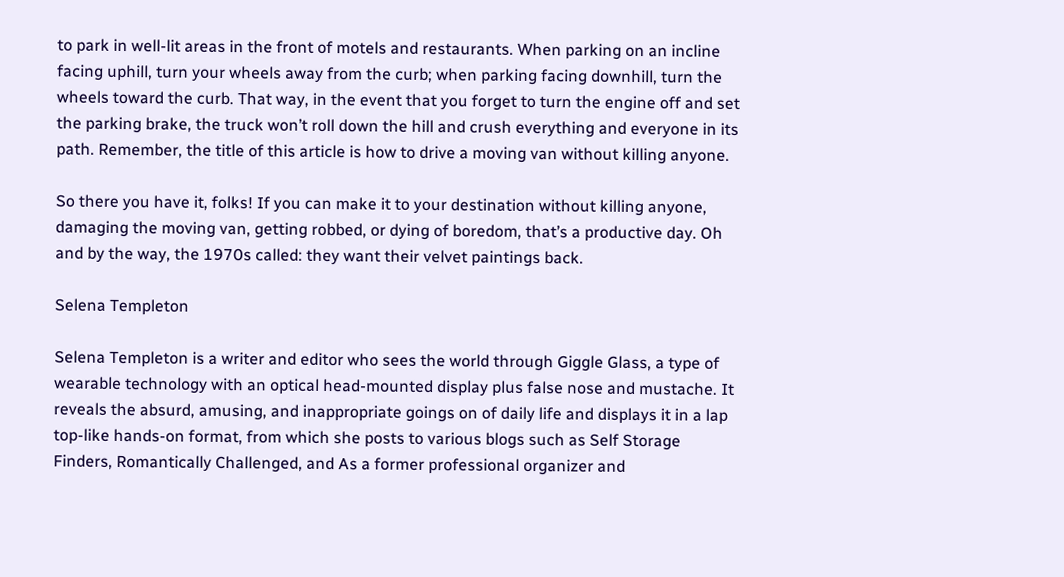to park in well-lit areas in the front of motels and restaurants. When parking on an incline facing uphill, turn your wheels away from the curb; when parking facing downhill, turn the wheels toward the curb. That way, in the event that you forget to turn the engine off and set the parking brake, the truck won’t roll down the hill and crush everything and everyone in its path. Remember, the title of this article is how to drive a moving van without killing anyone.

So there you have it, folks! If you can make it to your destination without killing anyone, damaging the moving van, getting robbed, or dying of boredom, that’s a productive day. Oh and by the way, the 1970s called: they want their velvet paintings back.

Selena Templeton

Selena Templeton is a writer and editor who sees the world through Giggle Glass, a type of wearable technology with an optical head-mounted display plus false nose and mustache. It reveals the absurd, amusing, and inappropriate goings on of daily life and displays it in a lap top-like hands-on format, from which she posts to various blogs such as Self Storage Finders, Romantically Challenged, and As a former professional organizer and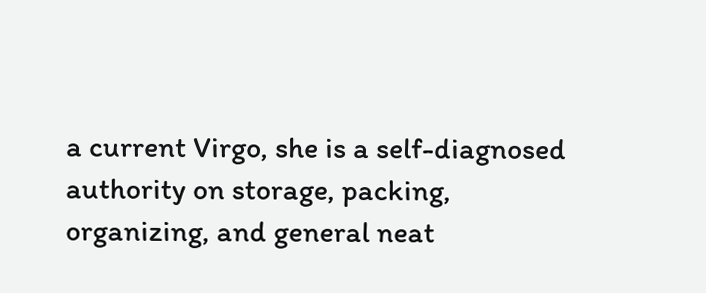a current Virgo, she is a self-diagnosed authority on storage, packing, organizing, and general neat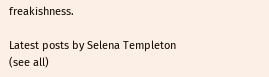freakishness.

Latest posts by Selena Templeton (see all)